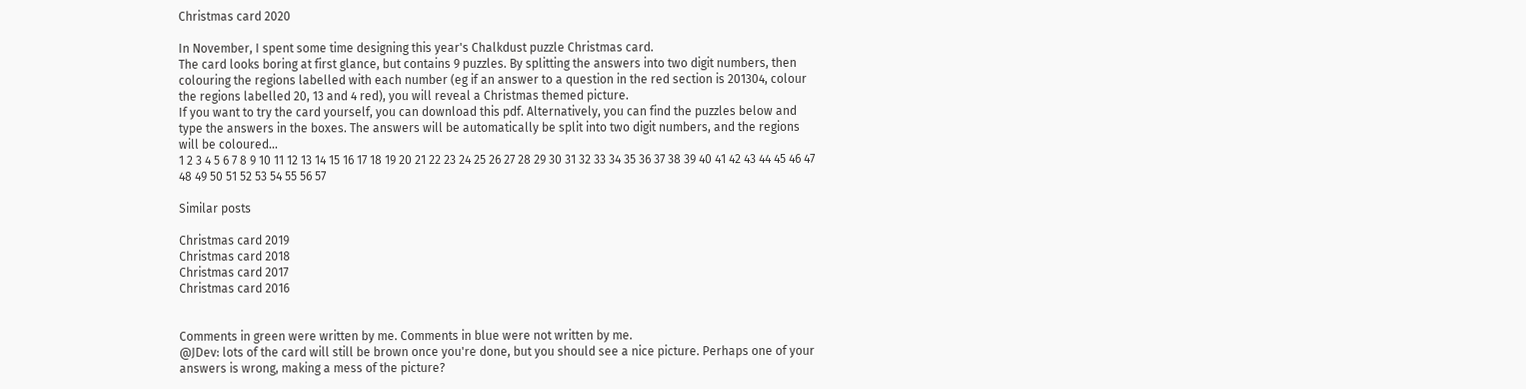Christmas card 2020

In November, I spent some time designing this year's Chalkdust puzzle Christmas card.
The card looks boring at first glance, but contains 9 puzzles. By splitting the answers into two digit numbers, then colouring the regions labelled with each number (eg if an answer to a question in the red section is 201304, colour the regions labelled 20, 13 and 4 red), you will reveal a Christmas themed picture.
If you want to try the card yourself, you can download this pdf. Alternatively, you can find the puzzles below and type the answers in the boxes. The answers will be automatically be split into two digit numbers, and the regions will be coloured...
1 2 3 4 5 6 7 8 9 10 11 12 13 14 15 16 17 18 19 20 21 22 23 24 25 26 27 28 29 30 31 32 33 34 35 36 37 38 39 40 41 42 43 44 45 46 47 48 49 50 51 52 53 54 55 56 57

Similar posts

Christmas card 2019
Christmas card 2018
Christmas card 2017
Christmas card 2016


Comments in green were written by me. Comments in blue were not written by me.
@JDev: lots of the card will still be brown once you're done, but you should see a nice picture. Perhaps one of your answers is wrong, making a mess of the picture?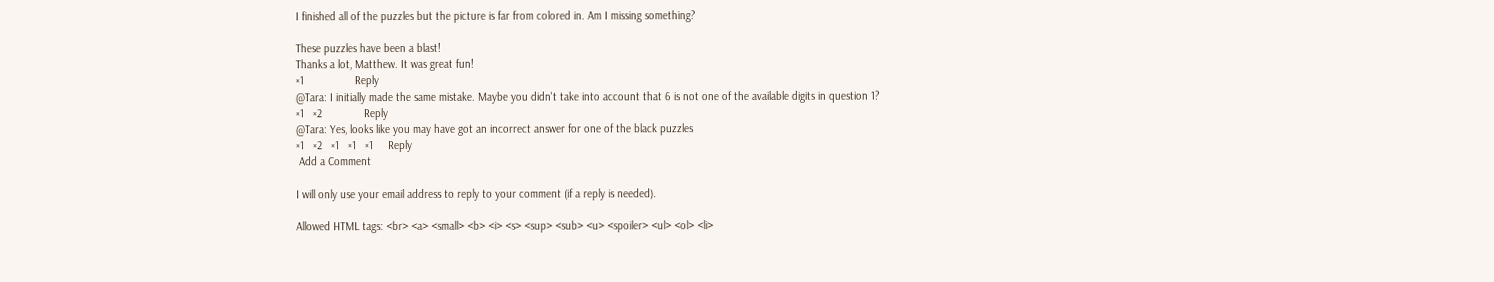I finished all of the puzzles but the picture is far from colored in. Am I missing something?

These puzzles have been a blast!
Thanks a lot, Matthew. It was great fun!
×1                 Reply
@Tara: I initially made the same mistake. Maybe you didn't take into account that 6 is not one of the available digits in question 1?
×1   ×2              Reply
@Tara: Yes, looks like you may have got an incorrect answer for one of the black puzzles
×1   ×2   ×1   ×1   ×1     Reply
 Add a Comment

I will only use your email address to reply to your comment (if a reply is needed).

Allowed HTML tags: <br> <a> <small> <b> <i> <s> <sup> <sub> <u> <spoiler> <ul> <ol> <li>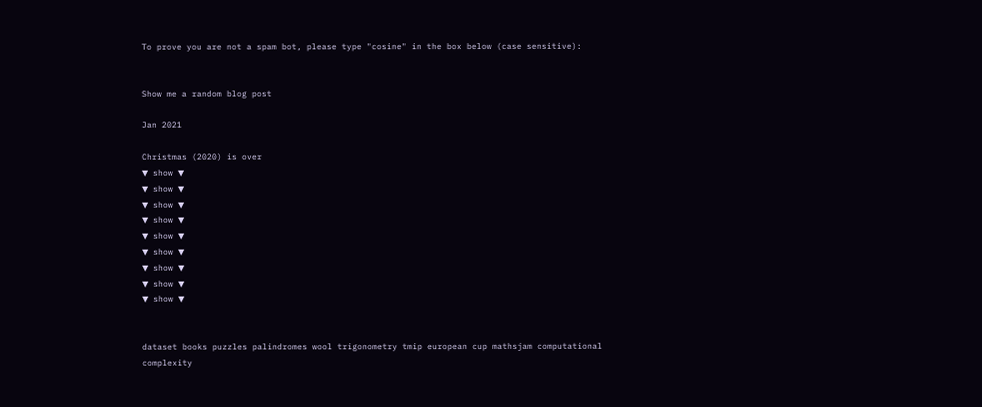To prove you are not a spam bot, please type "cosine" in the box below (case sensitive):


Show me a random blog post

Jan 2021

Christmas (2020) is over
▼ show ▼
▼ show ▼
▼ show ▼
▼ show ▼
▼ show ▼
▼ show ▼
▼ show ▼
▼ show ▼
▼ show ▼


dataset books puzzles palindromes wool trigonometry tmip european cup mathsjam computational complexity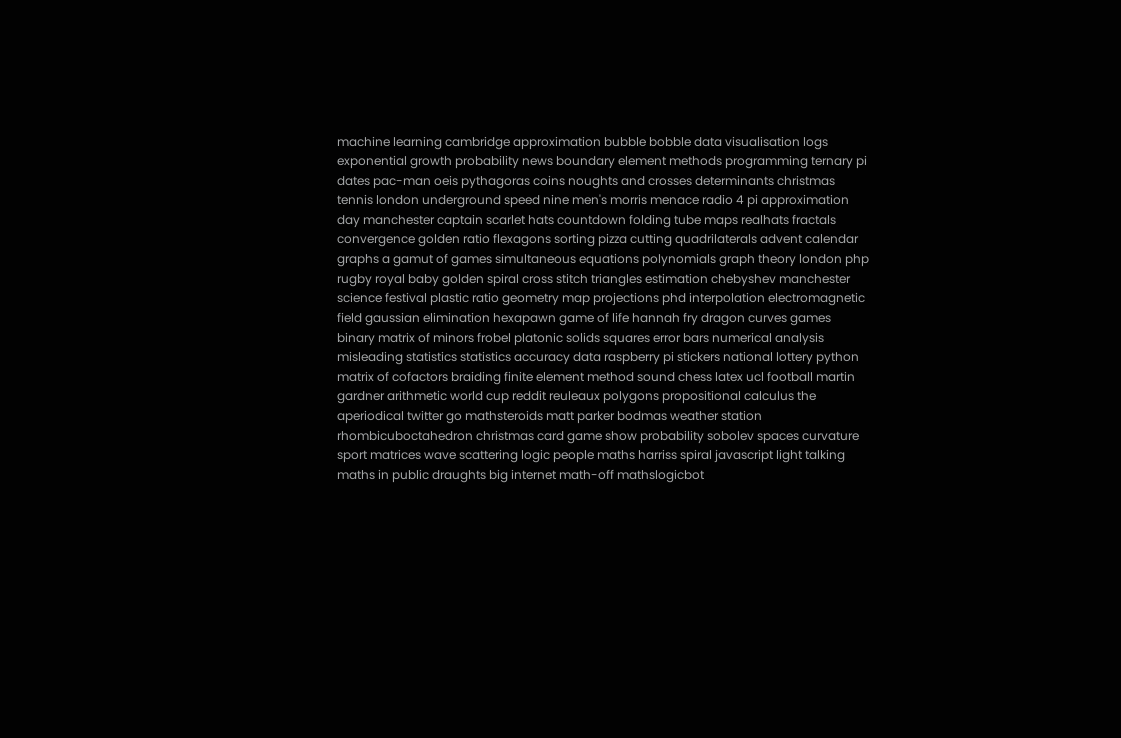machine learning cambridge approximation bubble bobble data visualisation logs exponential growth probability news boundary element methods programming ternary pi dates pac-man oeis pythagoras coins noughts and crosses determinants christmas tennis london underground speed nine men's morris menace radio 4 pi approximation day manchester captain scarlet hats countdown folding tube maps realhats fractals convergence golden ratio flexagons sorting pizza cutting quadrilaterals advent calendar graphs a gamut of games simultaneous equations polynomials graph theory london php rugby royal baby golden spiral cross stitch triangles estimation chebyshev manchester science festival plastic ratio geometry map projections phd interpolation electromagnetic field gaussian elimination hexapawn game of life hannah fry dragon curves games binary matrix of minors frobel platonic solids squares error bars numerical analysis misleading statistics statistics accuracy data raspberry pi stickers national lottery python matrix of cofactors braiding finite element method sound chess latex ucl football martin gardner arithmetic world cup reddit reuleaux polygons propositional calculus the aperiodical twitter go mathsteroids matt parker bodmas weather station rhombicuboctahedron christmas card game show probability sobolev spaces curvature sport matrices wave scattering logic people maths harriss spiral javascript light talking maths in public draughts big internet math-off mathslogicbot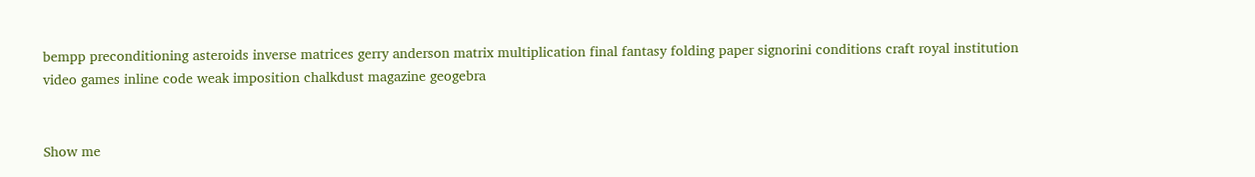bempp preconditioning asteroids inverse matrices gerry anderson matrix multiplication final fantasy folding paper signorini conditions craft royal institution video games inline code weak imposition chalkdust magazine geogebra


Show me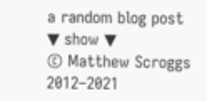a random blog post
▼ show ▼
© Matthew Scroggs 2012–2021